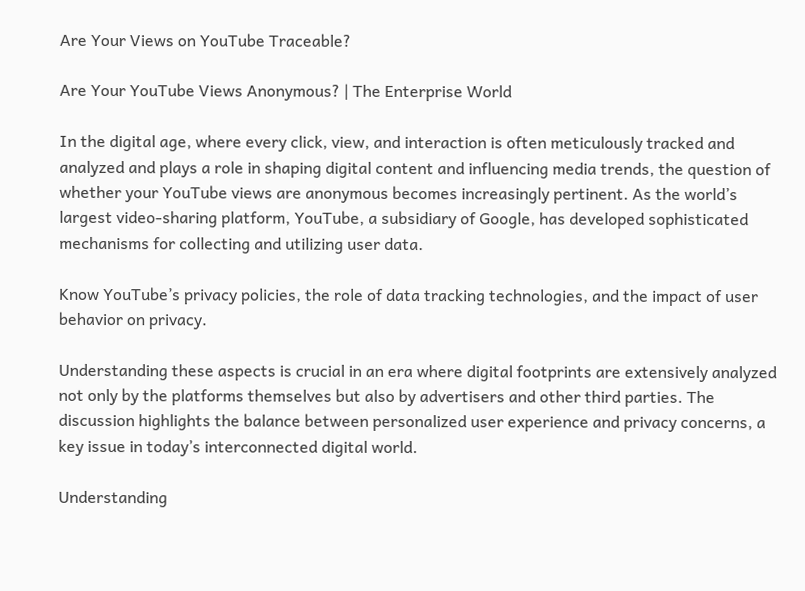Are Your Views on YouTube Traceable?

Are Your YouTube Views Anonymous? | The Enterprise World

In the digital age, where every click, view, and interaction is often meticulously tracked and analyzed and plays a role in shaping digital content and influencing media trends, the question of whether your YouTube views are anonymous becomes increasingly pertinent. As the world’s largest video-sharing platform, YouTube, a subsidiary of Google, has developed sophisticated mechanisms for collecting and utilizing user data.

Know YouTube’s privacy policies, the role of data tracking technologies, and the impact of user behavior on privacy.

Understanding these aspects is crucial in an era where digital footprints are extensively analyzed not only by the platforms themselves but also by advertisers and other third parties. The discussion highlights the balance between personalized user experience and privacy concerns, a key issue in today’s interconnected digital world.

Understanding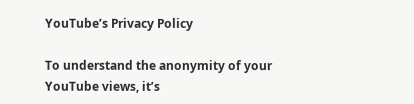YouTube’s Privacy Policy

To understand the anonymity of your YouTube views, it’s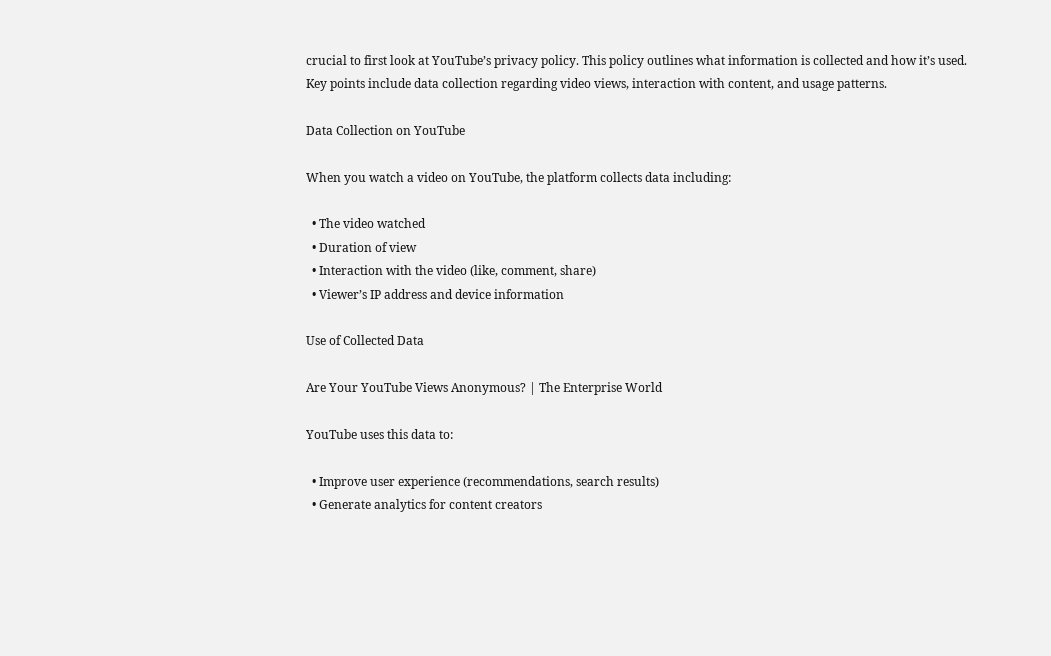crucial to first look at YouTube’s privacy policy. This policy outlines what information is collected and how it’s used. Key points include data collection regarding video views, interaction with content, and usage patterns.

Data Collection on YouTube

When you watch a video on YouTube, the platform collects data including:

  • The video watched
  • Duration of view
  • Interaction with the video (like, comment, share)
  • Viewer’s IP address and device information

Use of Collected Data

Are Your YouTube Views Anonymous? | The Enterprise World

YouTube uses this data to:

  • Improve user experience (recommendations, search results)
  • Generate analytics for content creators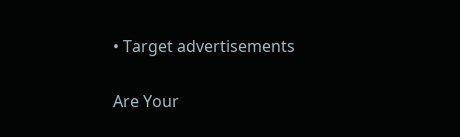• Target advertisements

Are Your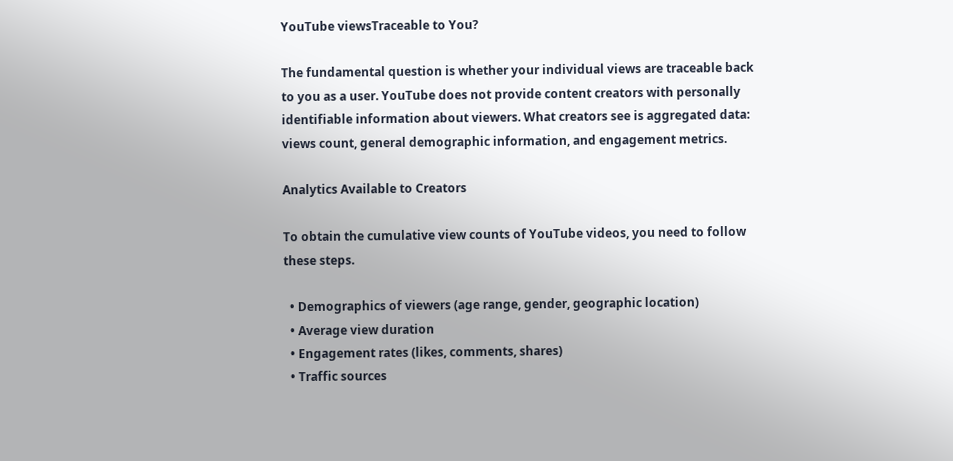YouTube viewsTraceable to You?

The fundamental question is whether your individual views are traceable back to you as a user. YouTube does not provide content creators with personally identifiable information about viewers. What creators see is aggregated data: views count, general demographic information, and engagement metrics.

Analytics Available to Creators

To obtain the cumulative view counts of YouTube videos, you need to follow these steps.

  • Demographics of viewers (age range, gender, geographic location)
  • Average view duration
  • Engagement rates (likes, comments, shares)
  • Traffic sources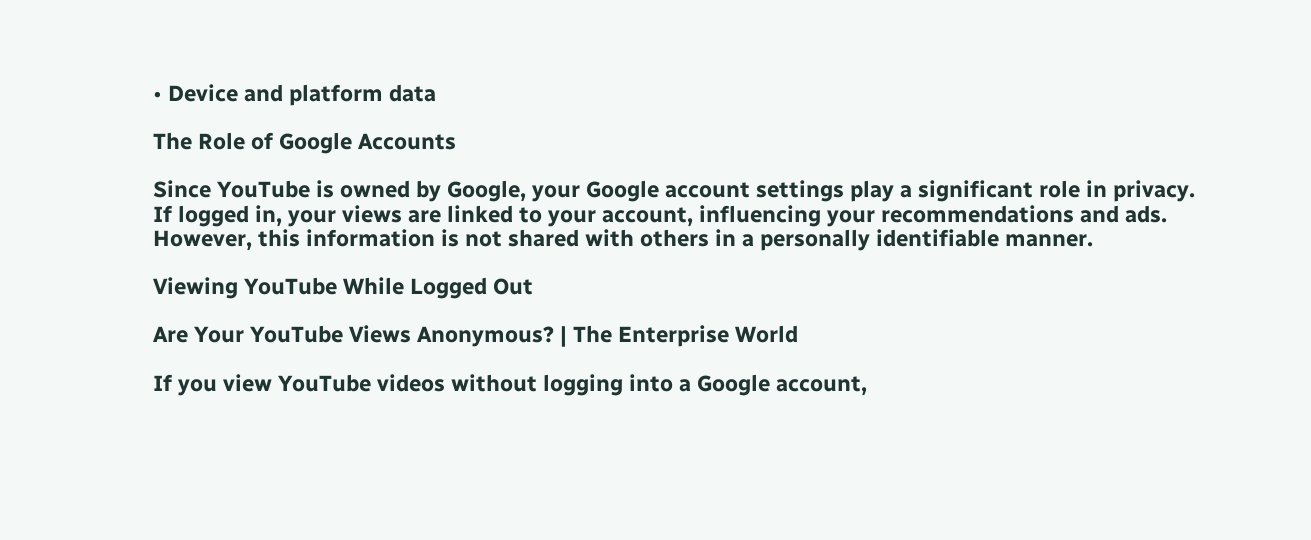• Device and platform data

The Role of Google Accounts

Since YouTube is owned by Google, your Google account settings play a significant role in privacy. If logged in, your views are linked to your account, influencing your recommendations and ads. However, this information is not shared with others in a personally identifiable manner.

Viewing YouTube While Logged Out

Are Your YouTube Views Anonymous? | The Enterprise World

If you view YouTube videos without logging into a Google account,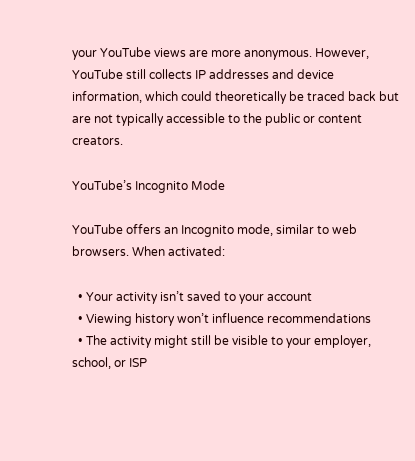your YouTube views are more anonymous. However, YouTube still collects IP addresses and device information, which could theoretically be traced back but are not typically accessible to the public or content creators.

YouTube’s Incognito Mode

YouTube offers an Incognito mode, similar to web browsers. When activated:

  • Your activity isn’t saved to your account
  • Viewing history won’t influence recommendations
  • The activity might still be visible to your employer, school, or ISP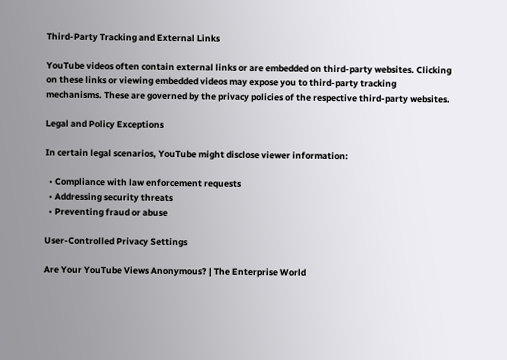Third-Party Tracking and External Links

YouTube videos often contain external links or are embedded on third-party websites. Clicking on these links or viewing embedded videos may expose you to third-party tracking mechanisms. These are governed by the privacy policies of the respective third-party websites.

Legal and Policy Exceptions

In certain legal scenarios, YouTube might disclose viewer information:

  • Compliance with law enforcement requests
  • Addressing security threats
  • Preventing fraud or abuse

User-Controlled Privacy Settings

Are Your YouTube Views Anonymous? | The Enterprise World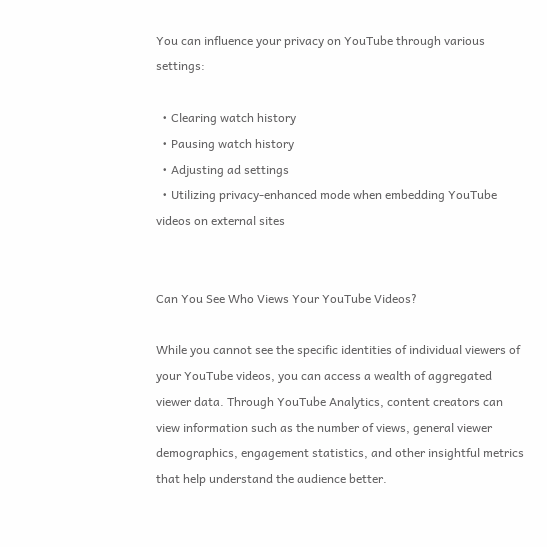You can influence your privacy on YouTube through various settings:

  • Clearing watch history
  • Pausing watch history
  • Adjusting ad settings
  • Utilizing privacy-enhanced mode when embedding YouTube videos on external sites


Can You See Who Views Your YouTube Videos?

While you cannot see the specific identities of individual viewers of your YouTube videos, you can access a wealth of aggregated viewer data. Through YouTube Analytics, content creators can view information such as the number of views, general viewer demographics, engagement statistics, and other insightful metrics that help understand the audience better.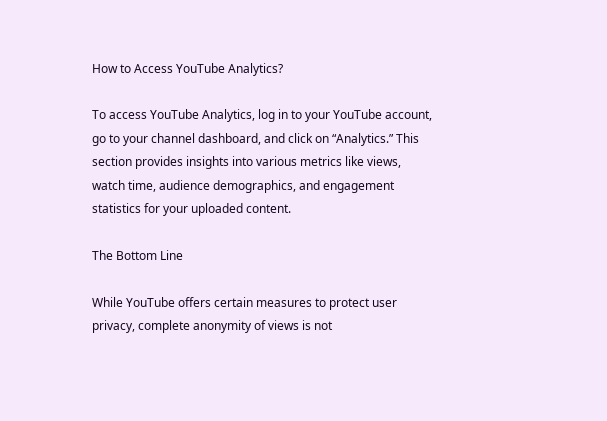How to Access YouTube Analytics?

To access YouTube Analytics, log in to your YouTube account, go to your channel dashboard, and click on “Analytics.” This section provides insights into various metrics like views, watch time, audience demographics, and engagement statistics for your uploaded content.

The Bottom Line

While YouTube offers certain measures to protect user privacy, complete anonymity of views is not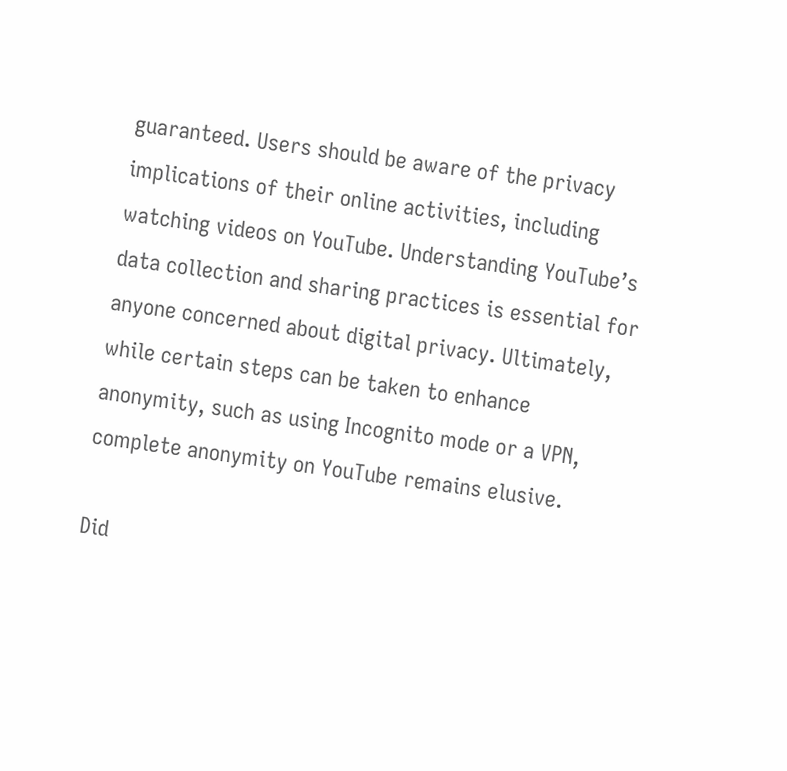guaranteed. Users should be aware of the privacy implications of their online activities, including watching videos on YouTube. Understanding YouTube’s data collection and sharing practices is essential for anyone concerned about digital privacy. Ultimately, while certain steps can be taken to enhance anonymity, such as using Incognito mode or a VPN, complete anonymity on YouTube remains elusive.

Did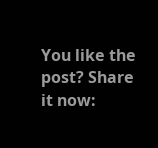You like the post? Share it now: